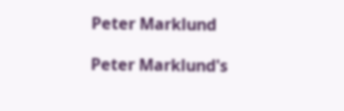Peter Marklund

Peter Marklund's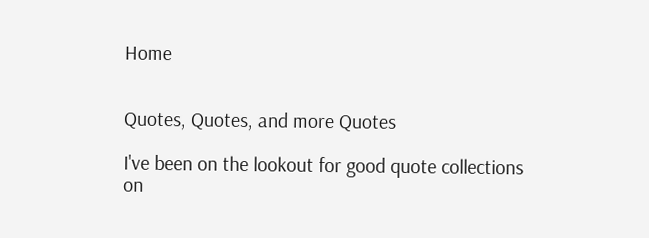Home


Quotes, Quotes, and more Quotes

I've been on the lookout for good quote collections on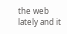the web lately and it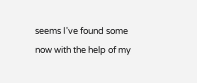seems I've found some now with the help of my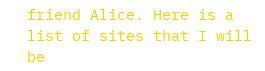friend Alice. Here is a list of sites that I will be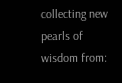collecting new pearls of wisdom from: